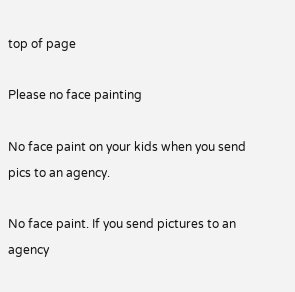top of page

Please no face painting

No face paint on your kids when you send pics to an agency.

No face paint. If you send pictures to an agency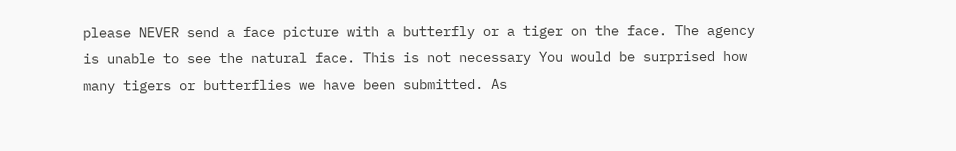please NEVER send a face picture with a butterfly or a tiger on the face. The agency is unable to see the natural face. This is not necessary You would be surprised how many tigers or butterflies we have been submitted. As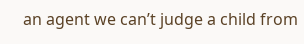an agent we can’t judge a child from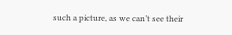such a picture, as we can’t see their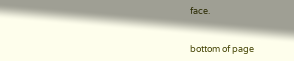face.


bottom of page